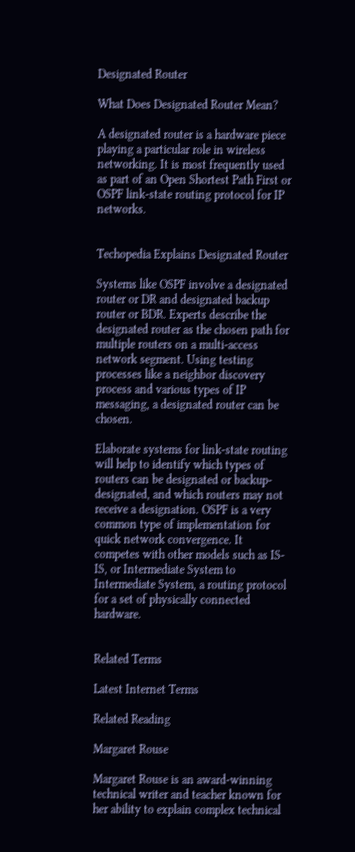Designated Router

What Does Designated Router Mean?

A designated router is a hardware piece playing a particular role in wireless networking. It is most frequently used as part of an Open Shortest Path First or OSPF link-state routing protocol for IP networks.


Techopedia Explains Designated Router

Systems like OSPF involve a designated router or DR and designated backup router or BDR. Experts describe the designated router as the chosen path for multiple routers on a multi-access network segment. Using testing processes like a neighbor discovery process and various types of IP messaging, a designated router can be chosen.

Elaborate systems for link-state routing will help to identify which types of routers can be designated or backup-designated, and which routers may not receive a designation. OSPF is a very common type of implementation for quick network convergence. It competes with other models such as IS-IS, or Intermediate System to Intermediate System, a routing protocol for a set of physically connected hardware.


Related Terms

Latest Internet Terms

Related Reading

Margaret Rouse

Margaret Rouse is an award-winning technical writer and teacher known for her ability to explain complex technical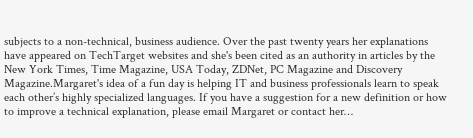subjects to a non-technical, business audience. Over the past twenty years her explanations have appeared on TechTarget websites and she's been cited as an authority in articles by the New York Times, Time Magazine, USA Today, ZDNet, PC Magazine and Discovery Magazine.Margaret's idea of a fun day is helping IT and business professionals learn to speak each other’s highly specialized languages. If you have a suggestion for a new definition or how to improve a technical explanation, please email Margaret or contact her…